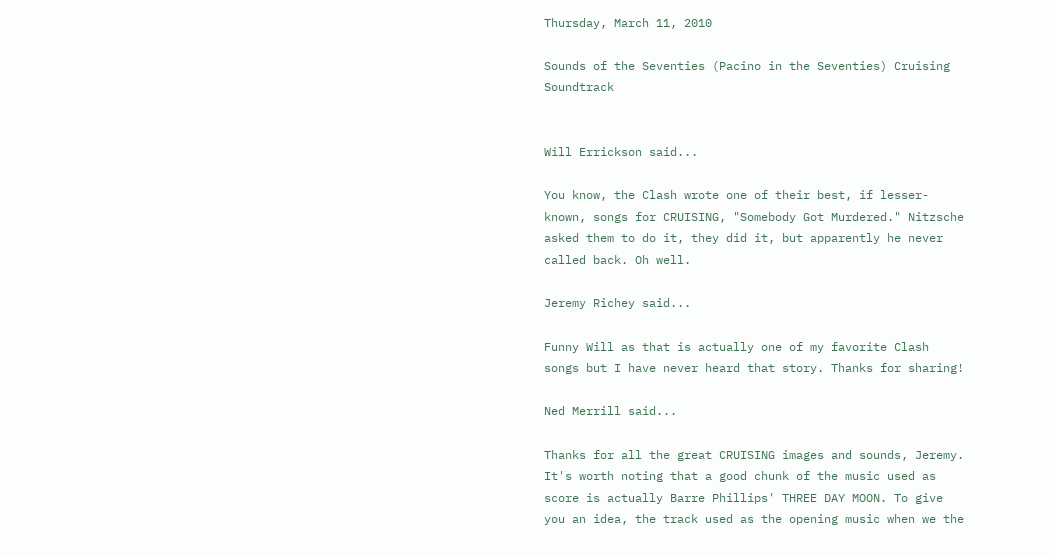Thursday, March 11, 2010

Sounds of the Seventies (Pacino in the Seventies) Cruising Soundtrack


Will Errickson said...

You know, the Clash wrote one of their best, if lesser-known, songs for CRUISING, "Somebody Got Murdered." Nitzsche asked them to do it, they did it, but apparently he never called back. Oh well.

Jeremy Richey said...

Funny Will as that is actually one of my favorite Clash songs but I have never heard that story. Thanks for sharing!

Ned Merrill said...

Thanks for all the great CRUISING images and sounds, Jeremy. It's worth noting that a good chunk of the music used as score is actually Barre Phillips' THREE DAY MOON. To give you an idea, the track used as the opening music when we the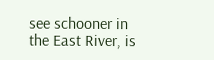see schooner in the East River, is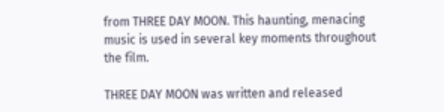from THREE DAY MOON. This haunting, menacing music is used in several key moments throughout the film.

THREE DAY MOON was written and released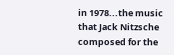in 1978...the music that Jack Nitzsche composed for the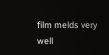film melds very well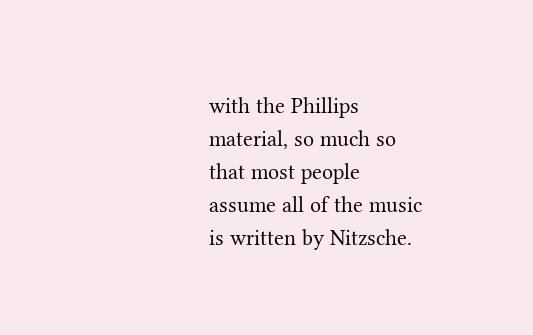with the Phillips material, so much so that most people assume all of the music is written by Nitzsche.